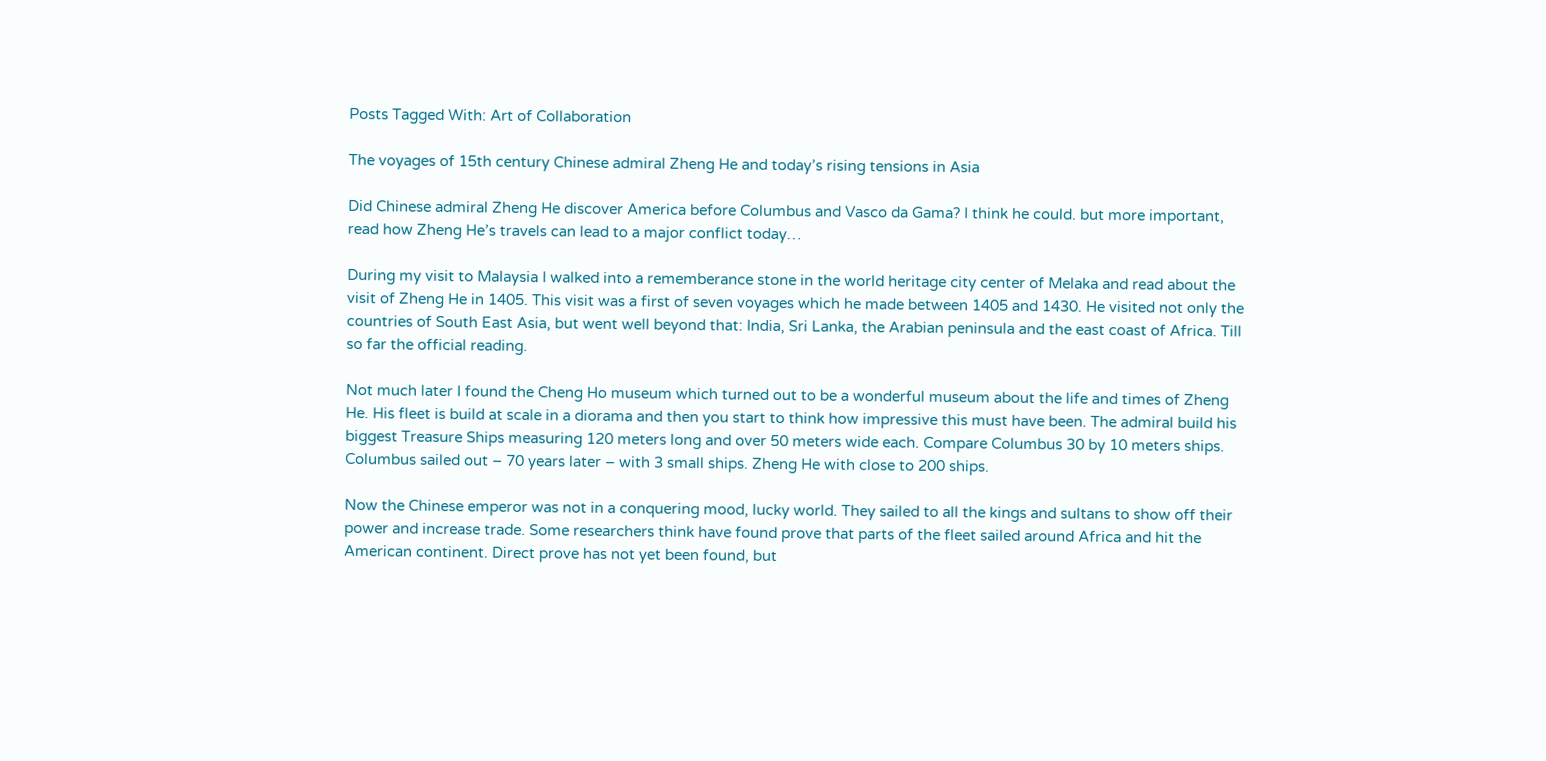Posts Tagged With: Art of Collaboration

The voyages of 15th century Chinese admiral Zheng He and today’s rising tensions in Asia

Did Chinese admiral Zheng He discover America before Columbus and Vasco da Gama? I think he could. but more important, read how Zheng He’s travels can lead to a major conflict today…

During my visit to Malaysia I walked into a rememberance stone in the world heritage city center of Melaka and read about the visit of Zheng He in 1405. This visit was a first of seven voyages which he made between 1405 and 1430. He visited not only the countries of South East Asia, but went well beyond that: India, Sri Lanka, the Arabian peninsula and the east coast of Africa. Till so far the official reading.

Not much later I found the Cheng Ho museum which turned out to be a wonderful museum about the life and times of Zheng He. His fleet is build at scale in a diorama and then you start to think how impressive this must have been. The admiral build his biggest Treasure Ships measuring 120 meters long and over 50 meters wide each. Compare Columbus 30 by 10 meters ships. Columbus sailed out – 70 years later – with 3 small ships. Zheng He with close to 200 ships.

Now the Chinese emperor was not in a conquering mood, lucky world. They sailed to all the kings and sultans to show off their power and increase trade. Some researchers think have found prove that parts of the fleet sailed around Africa and hit the American continent. Direct prove has not yet been found, but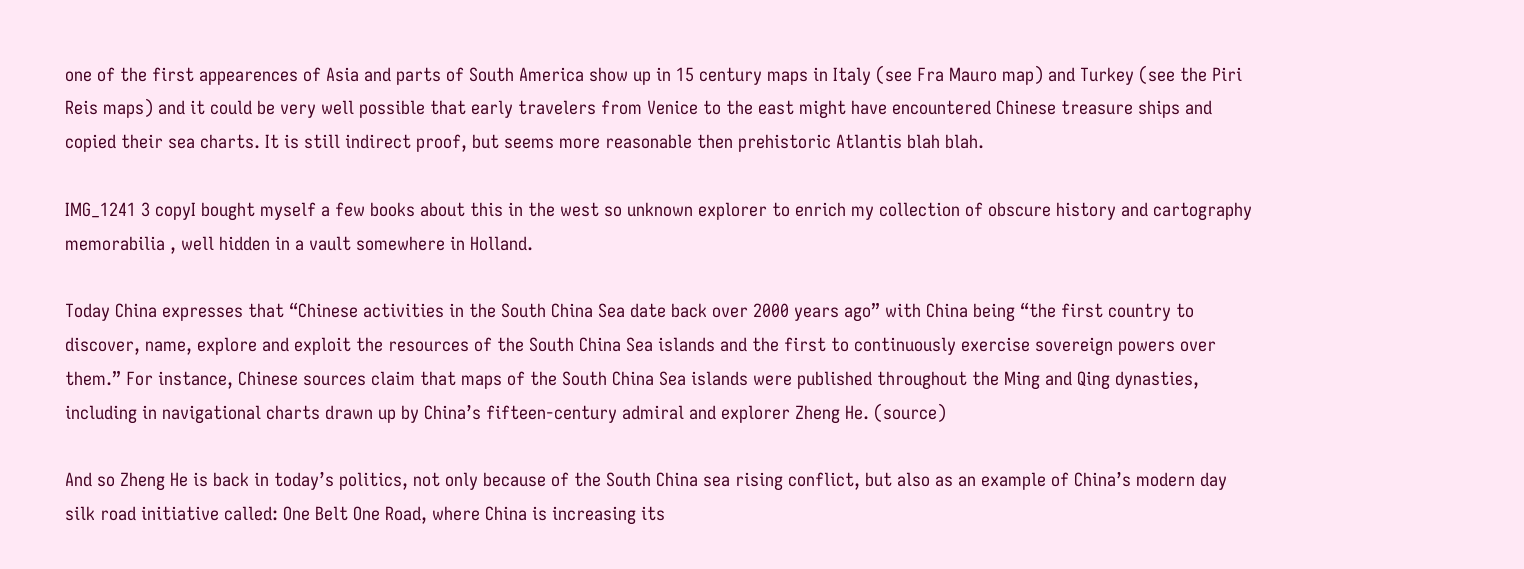one of the first appearences of Asia and parts of South America show up in 15 century maps in Italy (see Fra Mauro map) and Turkey (see the Piri Reis maps) and it could be very well possible that early travelers from Venice to the east might have encountered Chinese treasure ships and copied their sea charts. It is still indirect proof, but seems more reasonable then prehistoric Atlantis blah blah.

IMG_1241 3 copyI bought myself a few books about this in the west so unknown explorer to enrich my collection of obscure history and cartography memorabilia , well hidden in a vault somewhere in Holland.

Today China expresses that “Chinese activities in the South China Sea date back over 2000 years ago” with China being “the first country to discover, name, explore and exploit the resources of the South China Sea islands and the first to continuously exercise sovereign powers over them.” For instance, Chinese sources claim that maps of the South China Sea islands were published throughout the Ming and Qing dynasties, including in navigational charts drawn up by China’s fifteen-century admiral and explorer Zheng He. (source)

And so Zheng He is back in today’s politics, not only because of the South China sea rising conflict, but also as an example of China’s modern day silk road initiative called: One Belt One Road, where China is increasing its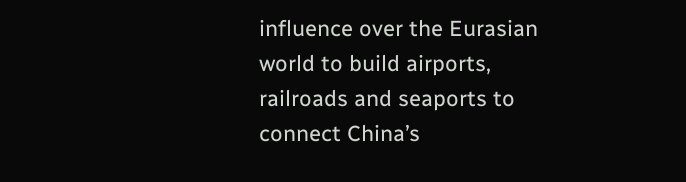influence over the Eurasian world to build airports, railroads and seaports to connect China’s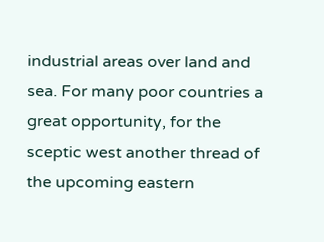industrial areas over land and sea. For many poor countries a great opportunity, for the sceptic west another thread of the upcoming eastern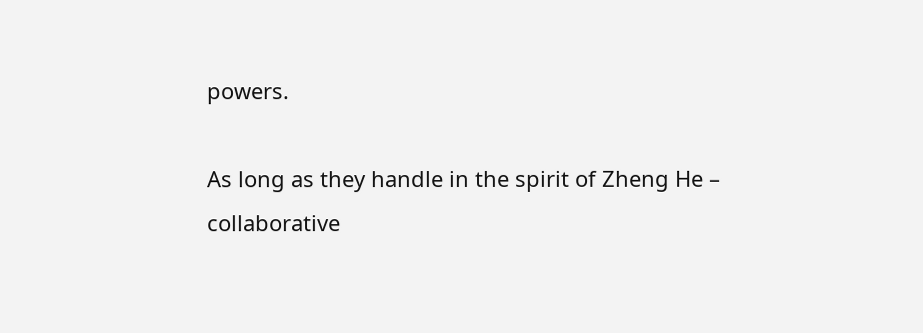powers.

As long as they handle in the spirit of Zheng He – collaborative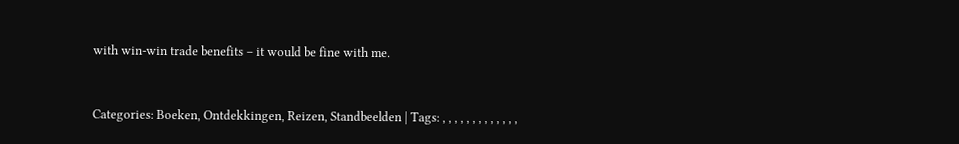with win-win trade benefits – it would be fine with me.


Categories: Boeken, Ontdekkingen, Reizen, Standbeelden | Tags: , , , , , , , , , , , , ,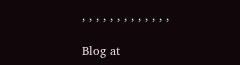, , , , , , , , , , , , ,

Blog at